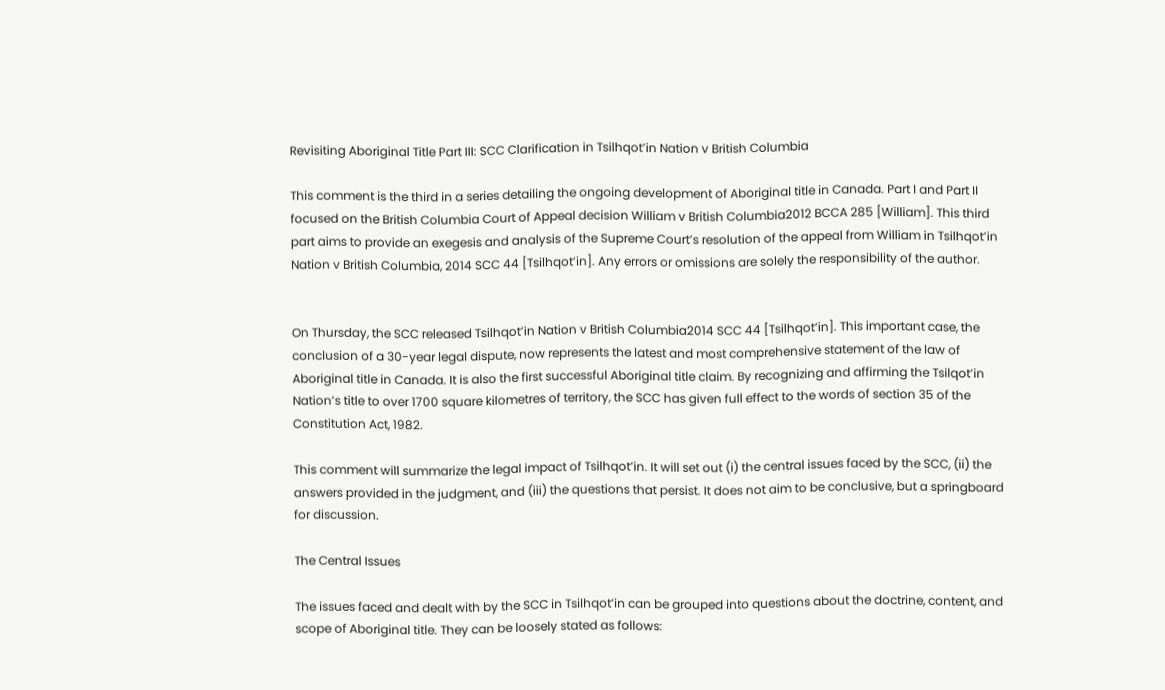Revisiting Aboriginal Title Part III: SCC Clarification in Tsilhqot’in Nation v British Columbia

This comment is the third in a series detailing the ongoing development of Aboriginal title in Canada. Part I and Part II focused on the British Columbia Court of Appeal decision William v British Columbia2012 BCCA 285 [William]. This third part aims to provide an exegesis and analysis of the Supreme Court’s resolution of the appeal from William in Tsilhqot’in Nation v British Columbia, 2014 SCC 44 [Tsilhqot’in]. Any errors or omissions are solely the responsibility of the author.


On Thursday, the SCC released Tsilhqot’in Nation v British Columbia2014 SCC 44 [Tsilhqot’in]. This important case, the conclusion of a 30-year legal dispute, now represents the latest and most comprehensive statement of the law of Aboriginal title in Canada. It is also the first successful Aboriginal title claim. By recognizing and affirming the Tsilqot’in Nation’s title to over 1700 square kilometres of territory, the SCC has given full effect to the words of section 35 of the Constitution Act, 1982.

This comment will summarize the legal impact of Tsilhqot’in. It will set out (i) the central issues faced by the SCC, (ii) the answers provided in the judgment, and (iii) the questions that persist. It does not aim to be conclusive, but a springboard for discussion.

The Central Issues

The issues faced and dealt with by the SCC in Tsilhqot’in can be grouped into questions about the doctrine, content, and scope of Aboriginal title. They can be loosely stated as follows: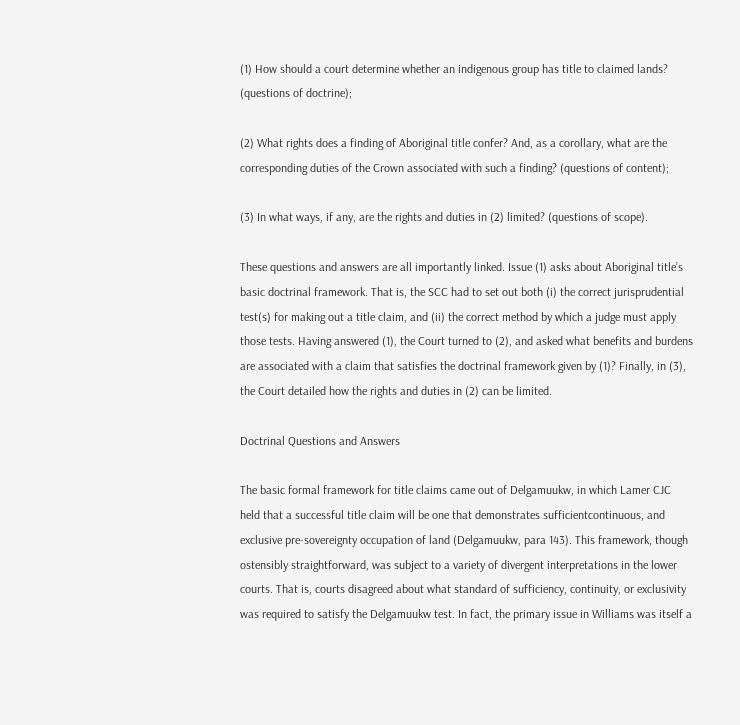(1) How should a court determine whether an indigenous group has title to claimed lands? (questions of doctrine);

(2) What rights does a finding of Aboriginal title confer? And, as a corollary, what are the corresponding duties of the Crown associated with such a finding? (questions of content);

(3) In what ways, if any, are the rights and duties in (2) limited? (questions of scope).

These questions and answers are all importantly linked. Issue (1) asks about Aboriginal title’s basic doctrinal framework. That is, the SCC had to set out both (i) the correct jurisprudential test(s) for making out a title claim, and (ii) the correct method by which a judge must apply those tests. Having answered (1), the Court turned to (2), and asked what benefits and burdens are associated with a claim that satisfies the doctrinal framework given by (1)? Finally, in (3), the Court detailed how the rights and duties in (2) can be limited.

Doctrinal Questions and Answers

The basic formal framework for title claims came out of Delgamuukw, in which Lamer CJC held that a successful title claim will be one that demonstrates sufficientcontinuous, and exclusive pre-sovereignty occupation of land (Delgamuukw, para 143). This framework, though ostensibly straightforward, was subject to a variety of divergent interpretations in the lower courts. That is, courts disagreed about what standard of sufficiency, continuity, or exclusivity was required to satisfy the Delgamuukw test. In fact, the primary issue in Williams was itself a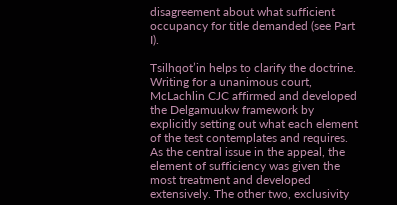disagreement about what sufficient occupancy for title demanded (see Part I).

Tsilhqot’in helps to clarify the doctrine. Writing for a unanimous court, McLachlin CJC affirmed and developed the Delgamuukw framework by explicitly setting out what each element of the test contemplates and requires. As the central issue in the appeal, the element of sufficiency was given the most treatment and developed extensively. The other two, exclusivity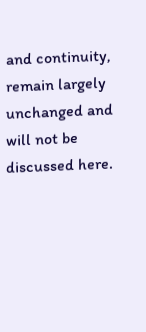and continuity, remain largely unchanged and will not be discussed here.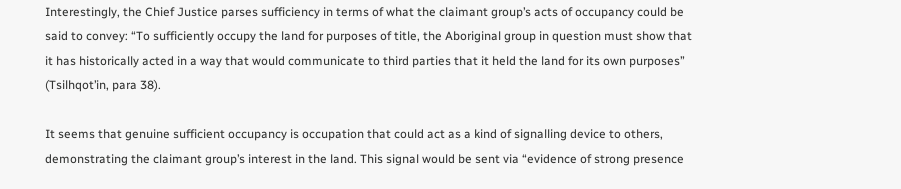Interestingly, the Chief Justice parses sufficiency in terms of what the claimant group’s acts of occupancy could be said to convey: “To sufficiently occupy the land for purposes of title, the Aboriginal group in question must show that it has historically acted in a way that would communicate to third parties that it held the land for its own purposes” (Tsilhqot’in, para 38).

It seems that genuine sufficient occupancy is occupation that could act as a kind of signalling device to others, demonstrating the claimant group’s interest in the land. This signal would be sent via “evidence of strong presence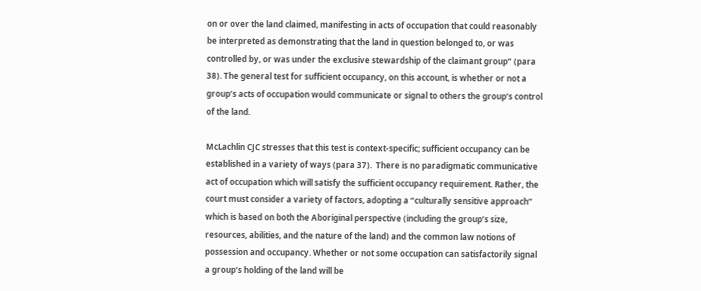on or over the land claimed, manifesting in acts of occupation that could reasonably be interpreted as demonstrating that the land in question belonged to, or was controlled by, or was under the exclusive stewardship of the claimant group” (para 38). The general test for sufficient occupancy, on this account, is whether or not a group’s acts of occupation would communicate or signal to others the group’s control of the land.

McLachlin CJC stresses that this test is context-specific; sufficient occupancy can be established in a variety of ways (para 37).  There is no paradigmatic communicative act of occupation which will satisfy the sufficient occupancy requirement. Rather, the court must consider a variety of factors, adopting a “culturally sensitive approach” which is based on both the Aboriginal perspective (including the group’s size, resources, abilities, and the nature of the land) and the common law notions of possession and occupancy. Whether or not some occupation can satisfactorily signal a group’s holding of the land will be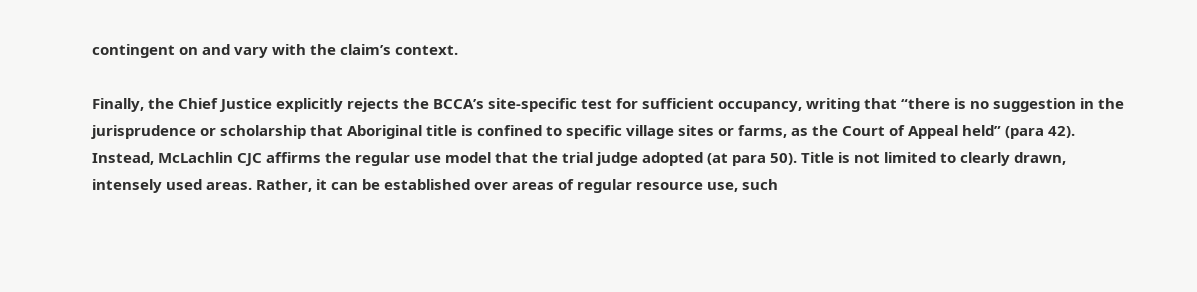contingent on and vary with the claim’s context.

Finally, the Chief Justice explicitly rejects the BCCA’s site-specific test for sufficient occupancy, writing that “there is no suggestion in the jurisprudence or scholarship that Aboriginal title is confined to specific village sites or farms, as the Court of Appeal held” (para 42). Instead, McLachlin CJC affirms the regular use model that the trial judge adopted (at para 50). Title is not limited to clearly drawn, intensely used areas. Rather, it can be established over areas of regular resource use, such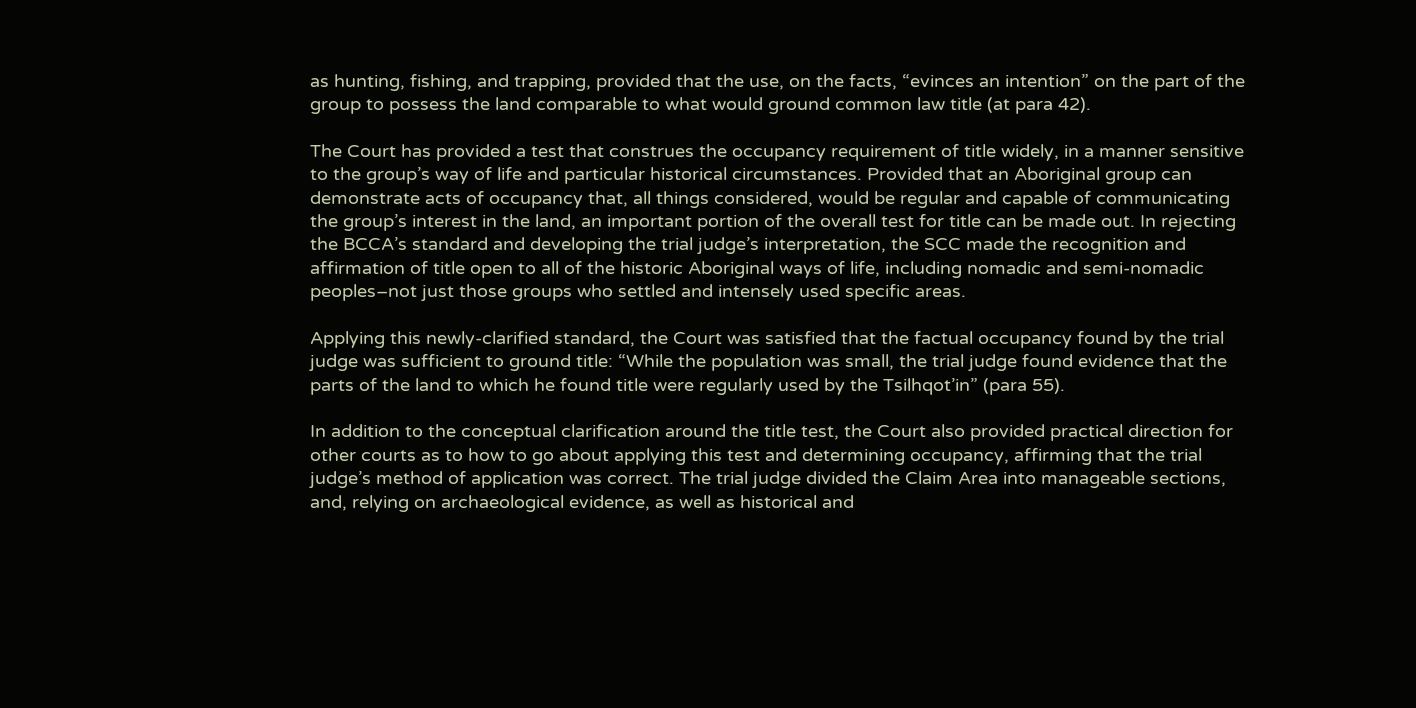as hunting, fishing, and trapping, provided that the use, on the facts, “evinces an intention” on the part of the group to possess the land comparable to what would ground common law title (at para 42).

The Court has provided a test that construes the occupancy requirement of title widely, in a manner sensitive to the group’s way of life and particular historical circumstances. Provided that an Aboriginal group can demonstrate acts of occupancy that, all things considered, would be regular and capable of communicating the group’s interest in the land, an important portion of the overall test for title can be made out. In rejecting the BCCA’s standard and developing the trial judge’s interpretation, the SCC made the recognition and affirmation of title open to all of the historic Aboriginal ways of life, including nomadic and semi-nomadic peoples–not just those groups who settled and intensely used specific areas.

Applying this newly-clarified standard, the Court was satisfied that the factual occupancy found by the trial judge was sufficient to ground title: “While the population was small, the trial judge found evidence that the parts of the land to which he found title were regularly used by the Tsilhqot’in” (para 55).

In addition to the conceptual clarification around the title test, the Court also provided practical direction for other courts as to how to go about applying this test and determining occupancy, affirming that the trial judge’s method of application was correct. The trial judge divided the Claim Area into manageable sections, and, relying on archaeological evidence, as well as historical and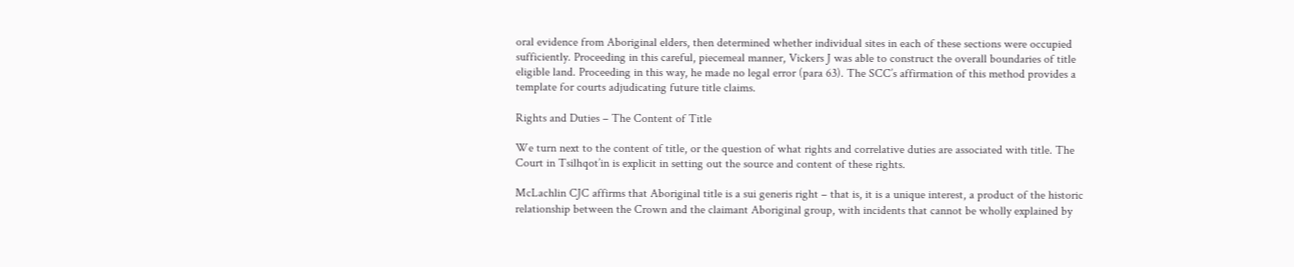oral evidence from Aboriginal elders, then determined whether individual sites in each of these sections were occupied sufficiently. Proceeding in this careful, piecemeal manner, Vickers J was able to construct the overall boundaries of title eligible land. Proceeding in this way, he made no legal error (para 63). The SCC’s affirmation of this method provides a template for courts adjudicating future title claims.

Rights and Duties – The Content of Title

We turn next to the content of title, or the question of what rights and correlative duties are associated with title. The Court in Tsilhqot’in is explicit in setting out the source and content of these rights.

McLachlin CJC affirms that Aboriginal title is a sui generis right – that is, it is a unique interest, a product of the historic relationship between the Crown and the claimant Aboriginal group, with incidents that cannot be wholly explained by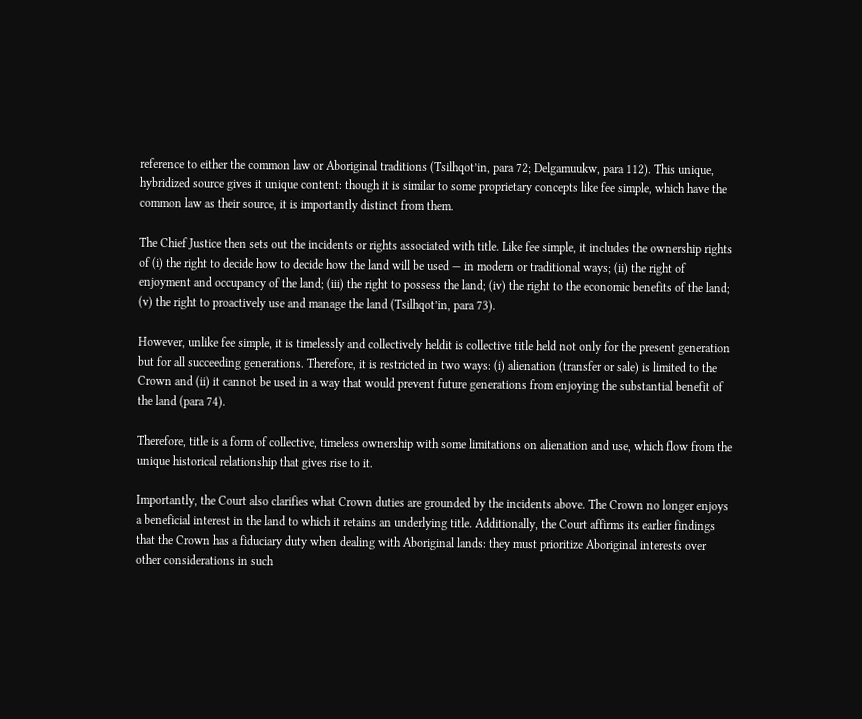reference to either the common law or Aboriginal traditions (Tsilhqot’in, para 72; Delgamuukw, para 112). This unique, hybridized source gives it unique content: though it is similar to some proprietary concepts like fee simple, which have the common law as their source, it is importantly distinct from them.

The Chief Justice then sets out the incidents or rights associated with title. Like fee simple, it includes the ownership rights of (i) the right to decide how to decide how the land will be used — in modern or traditional ways; (ii) the right of enjoyment and occupancy of the land; (iii) the right to possess the land; (iv) the right to the economic benefits of the land; (v) the right to proactively use and manage the land (Tsilhqot’in, para 73).

However, unlike fee simple, it is timelessly and collectively heldit is collective title held not only for the present generation but for all succeeding generations. Therefore, it is restricted in two ways: (i) alienation (transfer or sale) is limited to the Crown and (ii) it cannot be used in a way that would prevent future generations from enjoying the substantial benefit of the land (para 74).

Therefore, title is a form of collective, timeless ownership with some limitations on alienation and use, which flow from the unique historical relationship that gives rise to it.

Importantly, the Court also clarifies what Crown duties are grounded by the incidents above. The Crown no longer enjoys a beneficial interest in the land to which it retains an underlying title. Additionally, the Court affirms its earlier findings that the Crown has a fiduciary duty when dealing with Aboriginal lands: they must prioritize Aboriginal interests over other considerations in such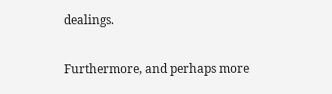dealings.

Furthermore, and perhaps more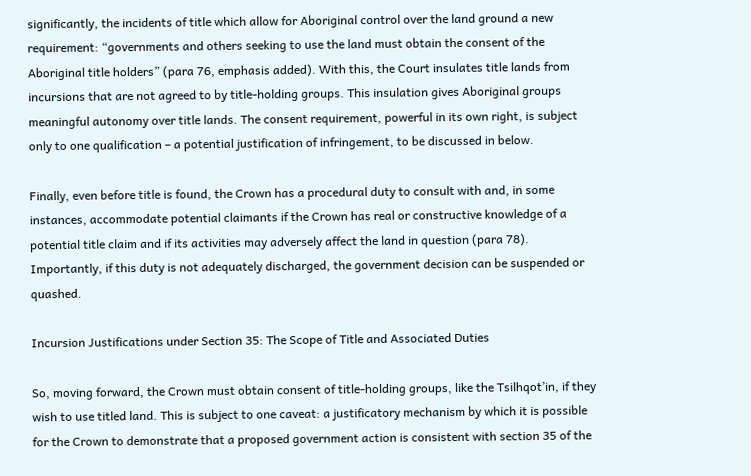significantly, the incidents of title which allow for Aboriginal control over the land ground a new requirement: “governments and others seeking to use the land must obtain the consent of the Aboriginal title holders” (para 76, emphasis added). With this, the Court insulates title lands from incursions that are not agreed to by title-holding groups. This insulation gives Aboriginal groups meaningful autonomy over title lands. The consent requirement, powerful in its own right, is subject only to one qualification – a potential justification of infringement, to be discussed in below.

Finally, even before title is found, the Crown has a procedural duty to consult with and, in some instances, accommodate potential claimants if the Crown has real or constructive knowledge of a potential title claim and if its activities may adversely affect the land in question (para 78). Importantly, if this duty is not adequately discharged, the government decision can be suspended or quashed.

Incursion Justifications under Section 35: The Scope of Title and Associated Duties

So, moving forward, the Crown must obtain consent of title-holding groups, like the Tsilhqot’in, if they wish to use titled land. This is subject to one caveat: a justificatory mechanism by which it is possible for the Crown to demonstrate that a proposed government action is consistent with section 35 of the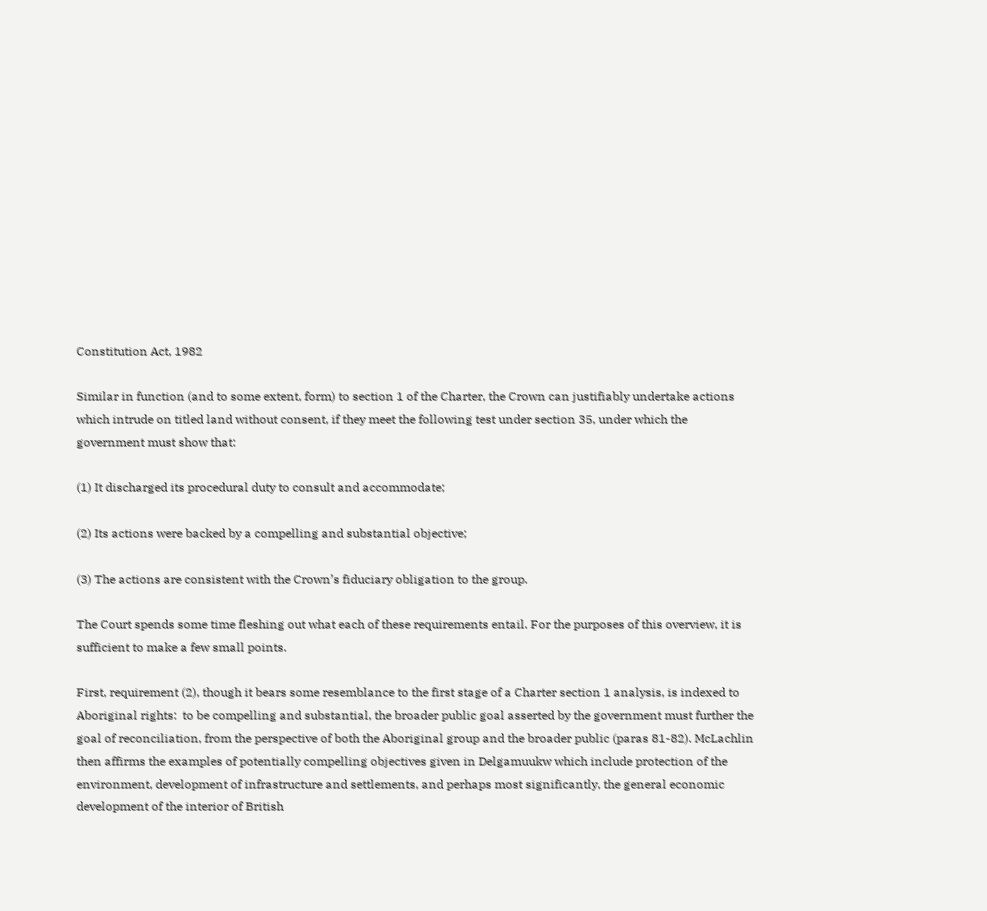Constitution Act, 1982

Similar in function (and to some extent, form) to section 1 of the Charter, the Crown can justifiably undertake actions which intrude on titled land without consent, if they meet the following test under section 35, under which the government must show that:

(1) It discharged its procedural duty to consult and accommodate;

(2) Its actions were backed by a compelling and substantial objective;

(3) The actions are consistent with the Crown’s fiduciary obligation to the group.

The Court spends some time fleshing out what each of these requirements entail. For the purposes of this overview, it is sufficient to make a few small points.

First, requirement (2), though it bears some resemblance to the first stage of a Charter section 1 analysis, is indexed to Aboriginal rights:  to be compelling and substantial, the broader public goal asserted by the government must further the goal of reconciliation, from the perspective of both the Aboriginal group and the broader public (paras 81-82). McLachlin then affirms the examples of potentially compelling objectives given in Delgamuukw which include protection of the environment, development of infrastructure and settlements, and perhaps most significantly, the general economic development of the interior of British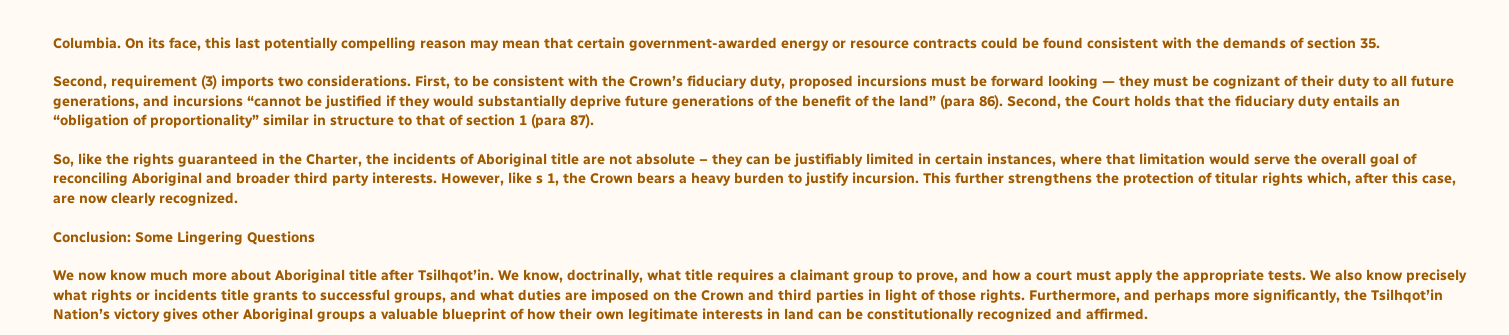Columbia. On its face, this last potentially compelling reason may mean that certain government-awarded energy or resource contracts could be found consistent with the demands of section 35.

Second, requirement (3) imports two considerations. First, to be consistent with the Crown’s fiduciary duty, proposed incursions must be forward looking — they must be cognizant of their duty to all future generations, and incursions “cannot be justified if they would substantially deprive future generations of the benefit of the land” (para 86). Second, the Court holds that the fiduciary duty entails an “obligation of proportionality” similar in structure to that of section 1 (para 87).

So, like the rights guaranteed in the Charter, the incidents of Aboriginal title are not absolute – they can be justifiably limited in certain instances, where that limitation would serve the overall goal of reconciling Aboriginal and broader third party interests. However, like s 1, the Crown bears a heavy burden to justify incursion. This further strengthens the protection of titular rights which, after this case, are now clearly recognized.

Conclusion: Some Lingering Questions

We now know much more about Aboriginal title after Tsilhqot’in. We know, doctrinally, what title requires a claimant group to prove, and how a court must apply the appropriate tests. We also know precisely what rights or incidents title grants to successful groups, and what duties are imposed on the Crown and third parties in light of those rights. Furthermore, and perhaps more significantly, the Tsilhqot’in Nation’s victory gives other Aboriginal groups a valuable blueprint of how their own legitimate interests in land can be constitutionally recognized and affirmed.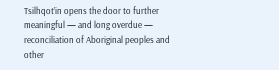Tsilhqot’in opens the door to further meaningful — and long overdue — reconciliation of Aboriginal peoples and other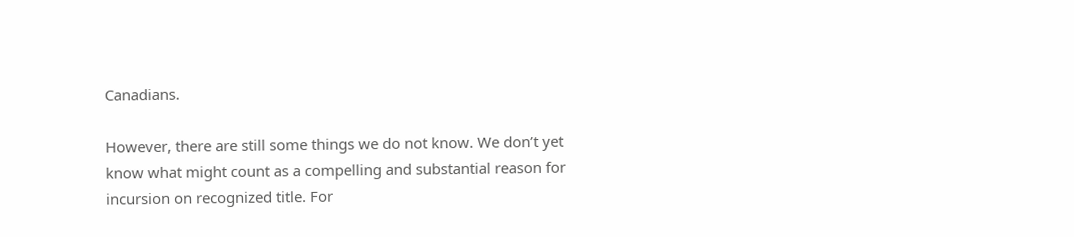Canadians.

However, there are still some things we do not know. We don’t yet know what might count as a compelling and substantial reason for incursion on recognized title. For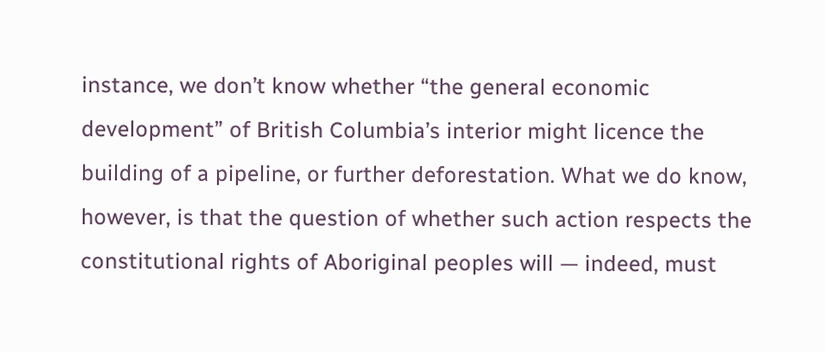instance, we don’t know whether “the general economic development” of British Columbia’s interior might licence the building of a pipeline, or further deforestation. What we do know, however, is that the question of whether such action respects the constitutional rights of Aboriginal peoples will — indeed, must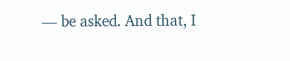— be asked. And that, I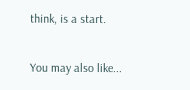think, is a start.

You may also like...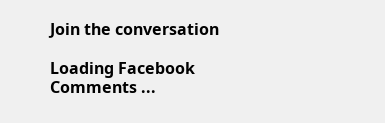Join the conversation

Loading Facebook Comments ...